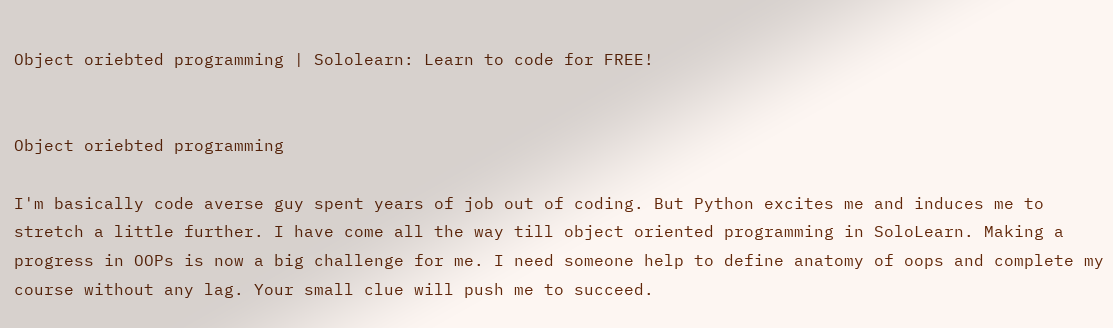Object oriebted programming | Sololearn: Learn to code for FREE!


Object oriebted programming

I'm basically code averse guy spent years of job out of coding. But Python excites me and induces me to stretch a little further. I have come all the way till object oriented programming in SoloLearn. Making a progress in OOPs is now a big challenge for me. I need someone help to define anatomy of oops and complete my course without any lag. Your small clue will push me to succeed.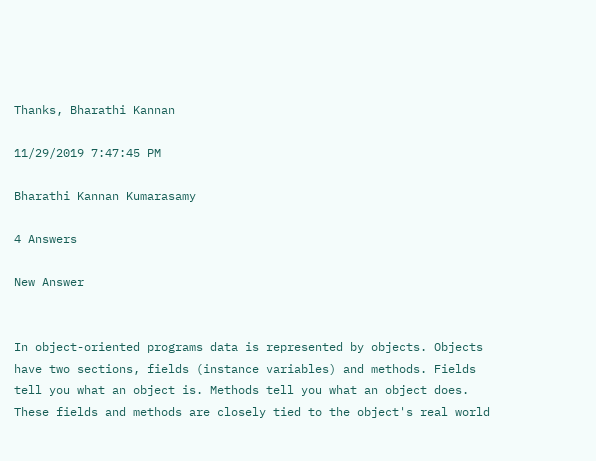Thanks, Bharathi Kannan

11/29/2019 7:47:45 PM

Bharathi Kannan Kumarasamy

4 Answers

New Answer


In object-oriented programs data is represented by objects. Objects have two sections, fields (instance variables) and methods. Fields tell you what an object is. Methods tell you what an object does. These fields and methods are closely tied to the object's real world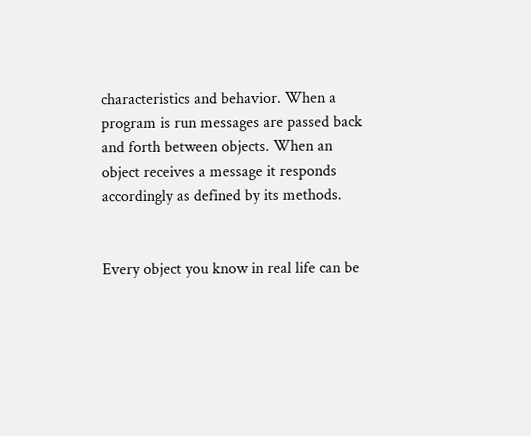characteristics and behavior. When a program is run messages are passed back and forth between objects. When an object receives a message it responds accordingly as defined by its methods.


Every object you know in real life can be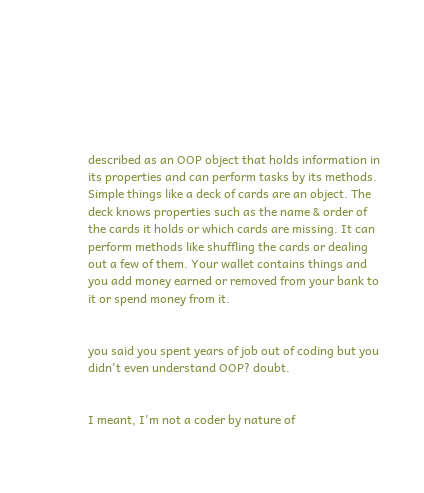described as an OOP object that holds information in its properties and can perform tasks by its methods. Simple things like a deck of cards are an object. The deck knows properties such as the name & order of the cards it holds or which cards are missing. It can perform methods like shuffling the cards or dealing out a few of them. Your wallet contains things and you add money earned or removed from your bank to it or spend money from it.


you said you spent years of job out of coding but you didn't even understand OOP? doubt.


I meant, I'm not a coder by nature of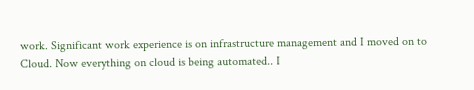work. Significant work experience is on infrastructure management and I moved on to Cloud. Now everything on cloud is being automated.. I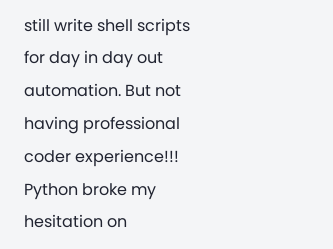still write shell scripts for day in day out automation. But not having professional coder experience!!! Python broke my hesitation on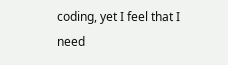coding, yet I feel that I need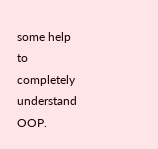some help to completely understand OOP.